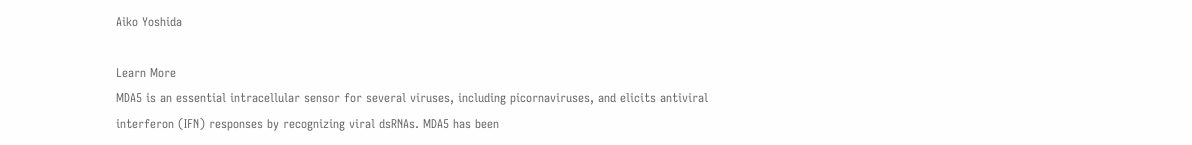Aiko Yoshida

Learn More
MDA5 is an essential intracellular sensor for several viruses, including picornaviruses, and elicits antiviral interferon (IFN) responses by recognizing viral dsRNAs. MDA5 has been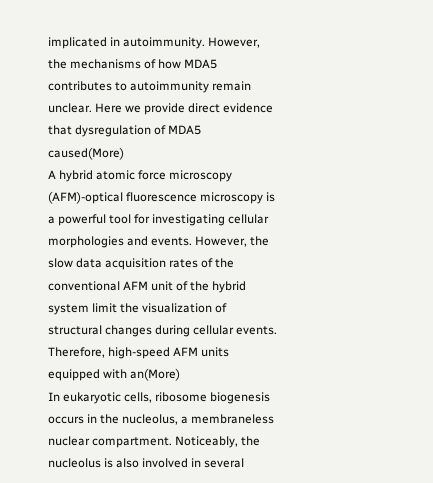implicated in autoimmunity. However, the mechanisms of how MDA5 contributes to autoimmunity remain unclear. Here we provide direct evidence that dysregulation of MDA5 caused(More)
A hybrid atomic force microscopy (AFM)-optical fluorescence microscopy is a powerful tool for investigating cellular morphologies and events. However, the slow data acquisition rates of the conventional AFM unit of the hybrid system limit the visualization of structural changes during cellular events. Therefore, high-speed AFM units equipped with an(More)
In eukaryotic cells, ribosome biogenesis occurs in the nucleolus, a membraneless nuclear compartment. Noticeably, the nucleolus is also involved in several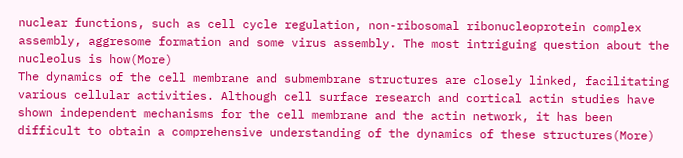nuclear functions, such as cell cycle regulation, non-ribosomal ribonucleoprotein complex assembly, aggresome formation and some virus assembly. The most intriguing question about the nucleolus is how(More)
The dynamics of the cell membrane and submembrane structures are closely linked, facilitating various cellular activities. Although cell surface research and cortical actin studies have shown independent mechanisms for the cell membrane and the actin network, it has been difficult to obtain a comprehensive understanding of the dynamics of these structures(More)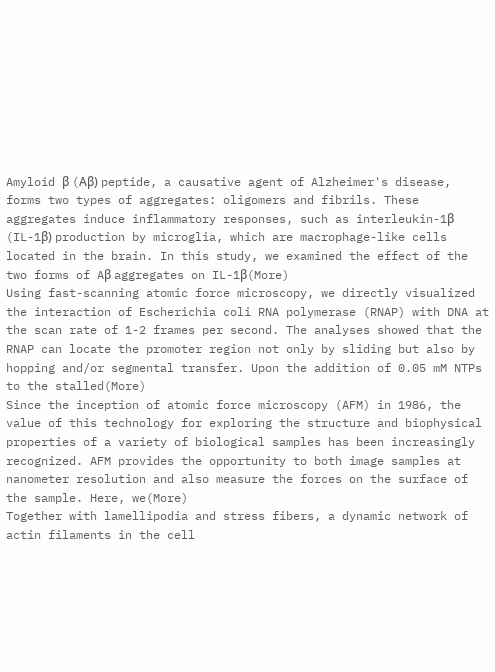Amyloid β (Aβ) peptide, a causative agent of Alzheimer's disease, forms two types of aggregates: oligomers and fibrils. These aggregates induce inflammatory responses, such as interleukin-1β (IL-1β) production by microglia, which are macrophage-like cells located in the brain. In this study, we examined the effect of the two forms of Aβ aggregates on IL-1β(More)
Using fast-scanning atomic force microscopy, we directly visualized the interaction of Escherichia coli RNA polymerase (RNAP) with DNA at the scan rate of 1-2 frames per second. The analyses showed that the RNAP can locate the promoter region not only by sliding but also by hopping and/or segmental transfer. Upon the addition of 0.05 mM NTPs to the stalled(More)
Since the inception of atomic force microscopy (AFM) in 1986, the value of this technology for exploring the structure and biophysical properties of a variety of biological samples has been increasingly recognized. AFM provides the opportunity to both image samples at nanometer resolution and also measure the forces on the surface of the sample. Here, we(More)
Together with lamellipodia and stress fibers, a dynamic network of actin filaments in the cell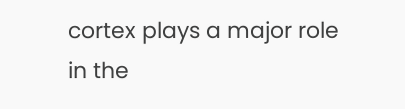cortex plays a major role in the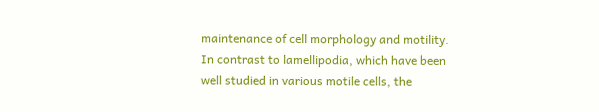maintenance of cell morphology and motility. In contrast to lamellipodia, which have been well studied in various motile cells, the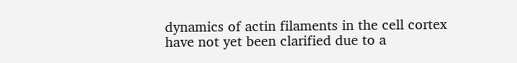dynamics of actin filaments in the cell cortex have not yet been clarified due to a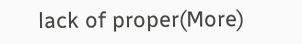lack of proper(More)